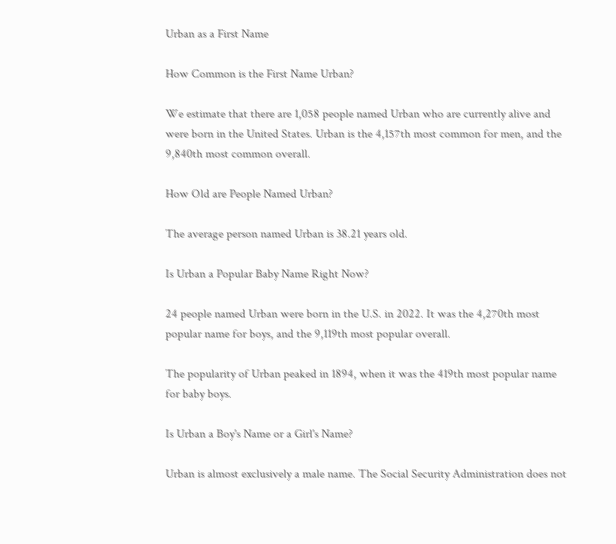Urban as a First Name

How Common is the First Name Urban?

We estimate that there are 1,058 people named Urban who are currently alive and were born in the United States. Urban is the 4,157th most common for men, and the 9,840th most common overall.

How Old are People Named Urban?

The average person named Urban is 38.21 years old.

Is Urban a Popular Baby Name Right Now?

24 people named Urban were born in the U.S. in 2022. It was the 4,270th most popular name for boys, and the 9,119th most popular overall.

The popularity of Urban peaked in 1894, when it was the 419th most popular name for baby boys.

Is Urban a Boy's Name or a Girl's Name?

Urban is almost exclusively a male name. The Social Security Administration does not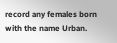record any females born with the name Urban.